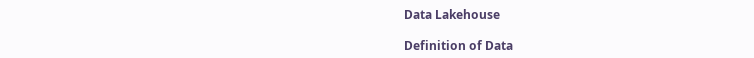Data Lakehouse

Definition of Data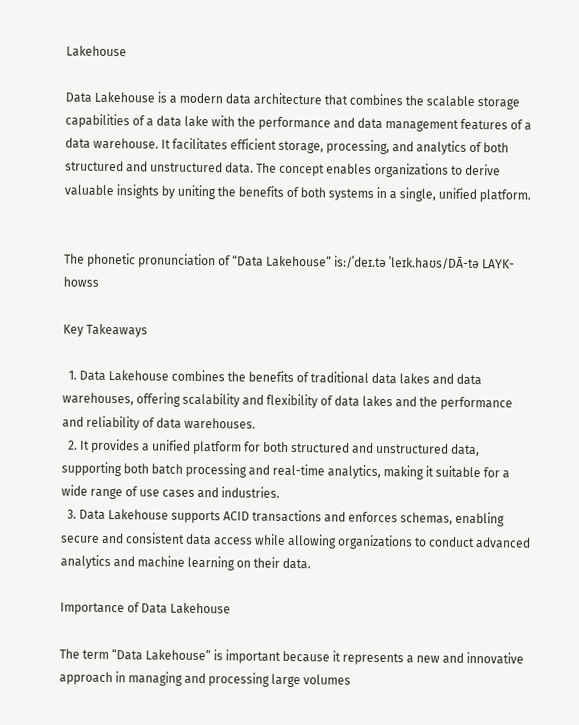Lakehouse

Data Lakehouse is a modern data architecture that combines the scalable storage capabilities of a data lake with the performance and data management features of a data warehouse. It facilitates efficient storage, processing, and analytics of both structured and unstructured data. The concept enables organizations to derive valuable insights by uniting the benefits of both systems in a single, unified platform.


The phonetic pronunciation of “Data Lakehouse” is:/ˈdeɪ.tə ˈleɪk.haʊs/DĀ-tə LAYK-howss

Key Takeaways

  1. Data Lakehouse combines the benefits of traditional data lakes and data warehouses, offering scalability and flexibility of data lakes and the performance and reliability of data warehouses.
  2. It provides a unified platform for both structured and unstructured data, supporting both batch processing and real-time analytics, making it suitable for a wide range of use cases and industries.
  3. Data Lakehouse supports ACID transactions and enforces schemas, enabling secure and consistent data access while allowing organizations to conduct advanced analytics and machine learning on their data.

Importance of Data Lakehouse

The term “Data Lakehouse” is important because it represents a new and innovative approach in managing and processing large volumes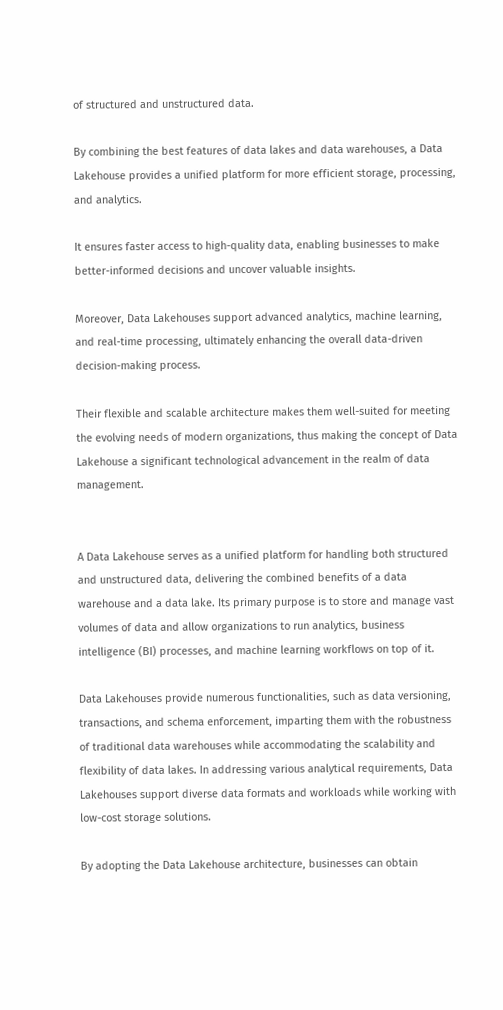of structured and unstructured data.

By combining the best features of data lakes and data warehouses, a Data Lakehouse provides a unified platform for more efficient storage, processing, and analytics.

It ensures faster access to high-quality data, enabling businesses to make better-informed decisions and uncover valuable insights.

Moreover, Data Lakehouses support advanced analytics, machine learning, and real-time processing, ultimately enhancing the overall data-driven decision-making process.

Their flexible and scalable architecture makes them well-suited for meeting the evolving needs of modern organizations, thus making the concept of Data Lakehouse a significant technological advancement in the realm of data management.


A Data Lakehouse serves as a unified platform for handling both structured and unstructured data, delivering the combined benefits of a data warehouse and a data lake. Its primary purpose is to store and manage vast volumes of data and allow organizations to run analytics, business intelligence (BI) processes, and machine learning workflows on top of it.

Data Lakehouses provide numerous functionalities, such as data versioning, transactions, and schema enforcement, imparting them with the robustness of traditional data warehouses while accommodating the scalability and flexibility of data lakes. In addressing various analytical requirements, Data Lakehouses support diverse data formats and workloads while working with low-cost storage solutions.

By adopting the Data Lakehouse architecture, businesses can obtain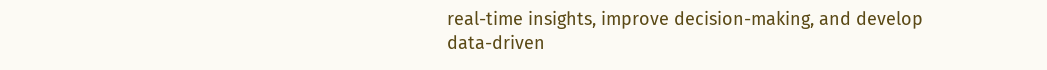real-time insights, improve decision-making, and develop data-driven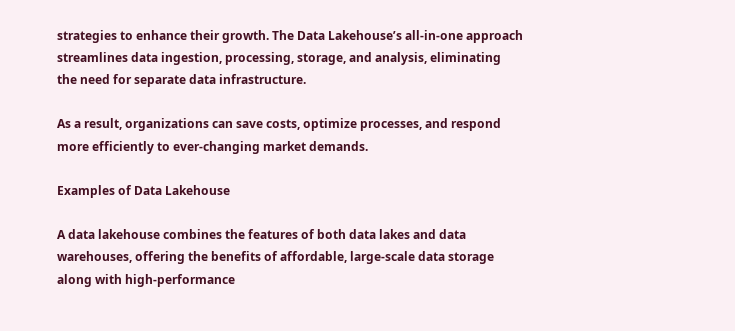strategies to enhance their growth. The Data Lakehouse’s all-in-one approach streamlines data ingestion, processing, storage, and analysis, eliminating the need for separate data infrastructure.

As a result, organizations can save costs, optimize processes, and respond more efficiently to ever-changing market demands.

Examples of Data Lakehouse

A data lakehouse combines the features of both data lakes and data warehouses, offering the benefits of affordable, large-scale data storage along with high-performance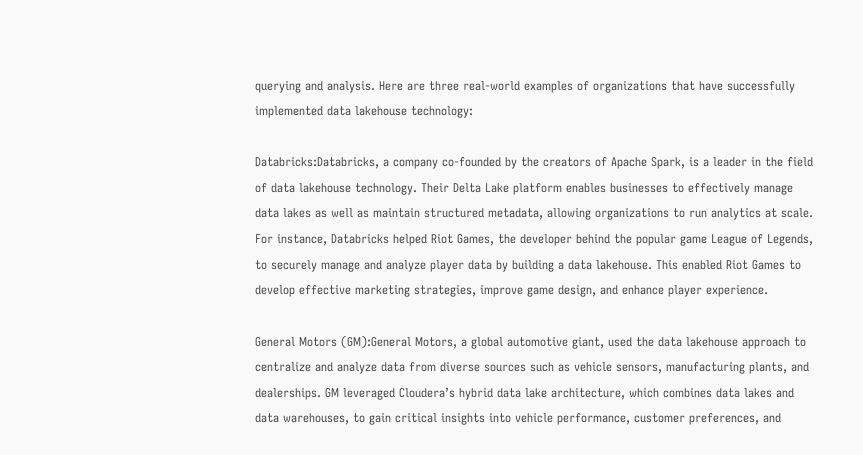querying and analysis. Here are three real-world examples of organizations that have successfully implemented data lakehouse technology:

Databricks:Databricks, a company co-founded by the creators of Apache Spark, is a leader in the field of data lakehouse technology. Their Delta Lake platform enables businesses to effectively manage data lakes as well as maintain structured metadata, allowing organizations to run analytics at scale. For instance, Databricks helped Riot Games, the developer behind the popular game League of Legends, to securely manage and analyze player data by building a data lakehouse. This enabled Riot Games to develop effective marketing strategies, improve game design, and enhance player experience.

General Motors (GM):General Motors, a global automotive giant, used the data lakehouse approach to centralize and analyze data from diverse sources such as vehicle sensors, manufacturing plants, and dealerships. GM leveraged Cloudera’s hybrid data lake architecture, which combines data lakes and data warehouses, to gain critical insights into vehicle performance, customer preferences, and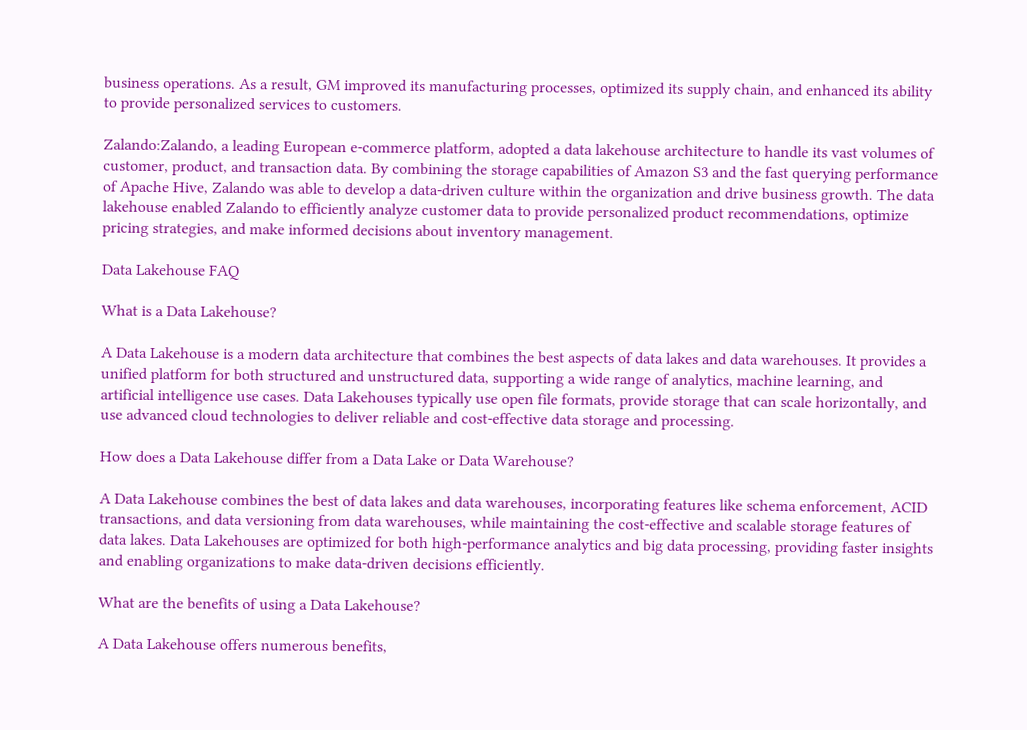business operations. As a result, GM improved its manufacturing processes, optimized its supply chain, and enhanced its ability to provide personalized services to customers.

Zalando:Zalando, a leading European e-commerce platform, adopted a data lakehouse architecture to handle its vast volumes of customer, product, and transaction data. By combining the storage capabilities of Amazon S3 and the fast querying performance of Apache Hive, Zalando was able to develop a data-driven culture within the organization and drive business growth. The data lakehouse enabled Zalando to efficiently analyze customer data to provide personalized product recommendations, optimize pricing strategies, and make informed decisions about inventory management.

Data Lakehouse FAQ

What is a Data Lakehouse?

A Data Lakehouse is a modern data architecture that combines the best aspects of data lakes and data warehouses. It provides a unified platform for both structured and unstructured data, supporting a wide range of analytics, machine learning, and artificial intelligence use cases. Data Lakehouses typically use open file formats, provide storage that can scale horizontally, and use advanced cloud technologies to deliver reliable and cost-effective data storage and processing.

How does a Data Lakehouse differ from a Data Lake or Data Warehouse?

A Data Lakehouse combines the best of data lakes and data warehouses, incorporating features like schema enforcement, ACID transactions, and data versioning from data warehouses, while maintaining the cost-effective and scalable storage features of data lakes. Data Lakehouses are optimized for both high-performance analytics and big data processing, providing faster insights and enabling organizations to make data-driven decisions efficiently.

What are the benefits of using a Data Lakehouse?

A Data Lakehouse offers numerous benefits,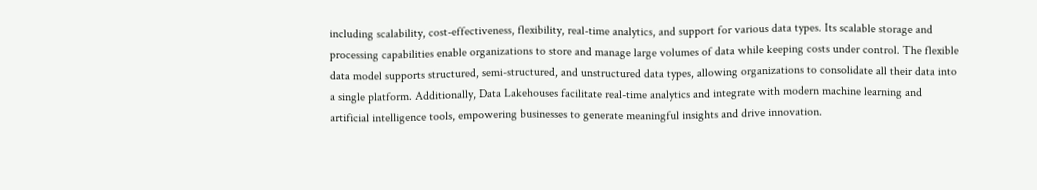including scalability, cost-effectiveness, flexibility, real-time analytics, and support for various data types. Its scalable storage and processing capabilities enable organizations to store and manage large volumes of data while keeping costs under control. The flexible data model supports structured, semi-structured, and unstructured data types, allowing organizations to consolidate all their data into a single platform. Additionally, Data Lakehouses facilitate real-time analytics and integrate with modern machine learning and artificial intelligence tools, empowering businesses to generate meaningful insights and drive innovation.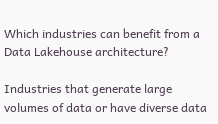Which industries can benefit from a Data Lakehouse architecture?

Industries that generate large volumes of data or have diverse data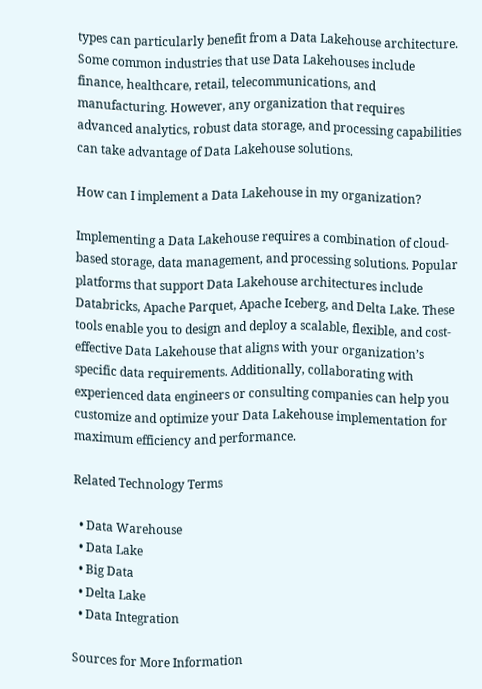types can particularly benefit from a Data Lakehouse architecture. Some common industries that use Data Lakehouses include finance, healthcare, retail, telecommunications, and manufacturing. However, any organization that requires advanced analytics, robust data storage, and processing capabilities can take advantage of Data Lakehouse solutions.

How can I implement a Data Lakehouse in my organization?

Implementing a Data Lakehouse requires a combination of cloud-based storage, data management, and processing solutions. Popular platforms that support Data Lakehouse architectures include Databricks, Apache Parquet, Apache Iceberg, and Delta Lake. These tools enable you to design and deploy a scalable, flexible, and cost-effective Data Lakehouse that aligns with your organization’s specific data requirements. Additionally, collaborating with experienced data engineers or consulting companies can help you customize and optimize your Data Lakehouse implementation for maximum efficiency and performance.

Related Technology Terms

  • Data Warehouse
  • Data Lake
  • Big Data
  • Delta Lake
  • Data Integration

Sources for More Information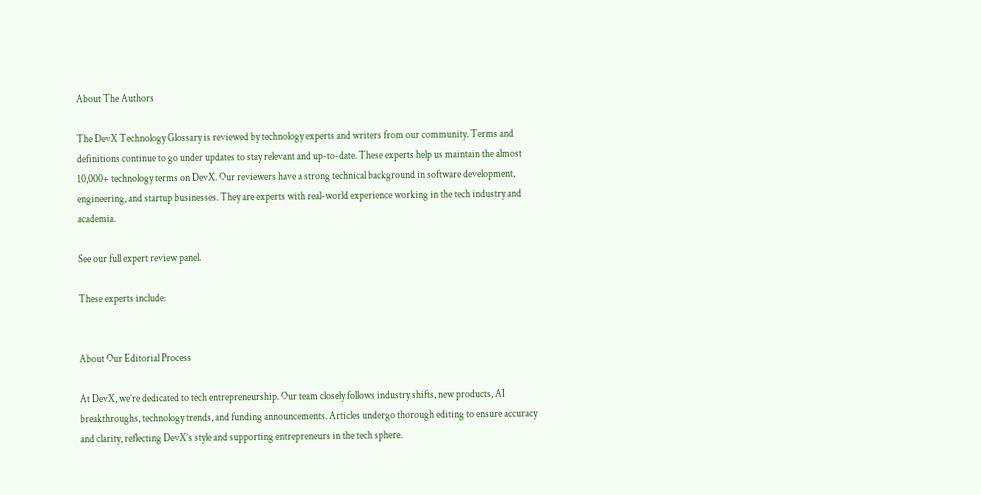About The Authors

The DevX Technology Glossary is reviewed by technology experts and writers from our community. Terms and definitions continue to go under updates to stay relevant and up-to-date. These experts help us maintain the almost 10,000+ technology terms on DevX. Our reviewers have a strong technical background in software development, engineering, and startup businesses. They are experts with real-world experience working in the tech industry and academia.

See our full expert review panel.

These experts include:


About Our Editorial Process

At DevX, we’re dedicated to tech entrepreneurship. Our team closely follows industry shifts, new products, AI breakthroughs, technology trends, and funding announcements. Articles undergo thorough editing to ensure accuracy and clarity, reflecting DevX’s style and supporting entrepreneurs in the tech sphere.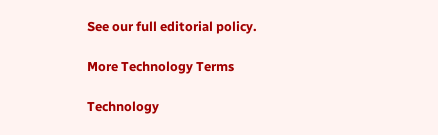See our full editorial policy.

More Technology Terms

Technology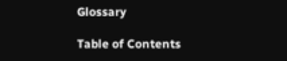Glossary

Table of Contents